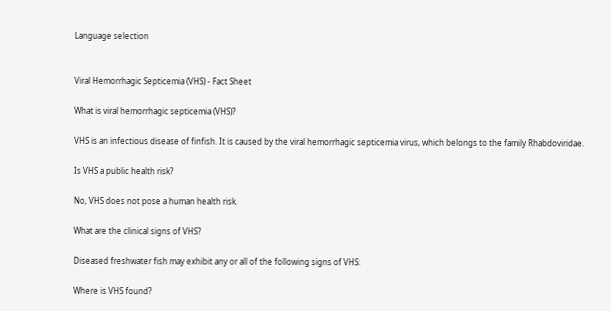Language selection


Viral Hemorrhagic Septicemia (VHS) - Fact Sheet

What is viral hemorrhagic septicemia (VHS)?

VHS is an infectious disease of finfish. It is caused by the viral hemorrhagic septicemia virus, which belongs to the family Rhabdoviridae.

Is VHS a public health risk?

No, VHS does not pose a human health risk.

What are the clinical signs of VHS?

Diseased freshwater fish may exhibit any or all of the following signs of VHS:

Where is VHS found?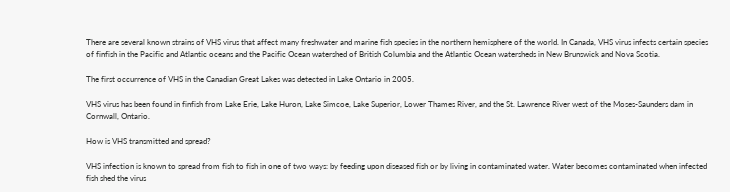There are several known strains of VHS virus that affect many freshwater and marine fish species in the northern hemisphere of the world. In Canada, VHS virus infects certain species of finfish in the Pacific and Atlantic oceans and the Pacific Ocean watershed of British Columbia and the Atlantic Ocean watersheds in New Brunswick and Nova Scotia.

The first occurrence of VHS in the Canadian Great Lakes was detected in Lake Ontario in 2005.

VHS virus has been found in finfish from Lake Erie, Lake Huron, Lake Simcoe, Lake Superior, Lower Thames River, and the St. Lawrence River west of the Moses-Saunders dam in Cornwall, Ontario.

How is VHS transmitted and spread?

VHS infection is known to spread from fish to fish in one of two ways: by feeding upon diseased fish or by living in contaminated water. Water becomes contaminated when infected fish shed the virus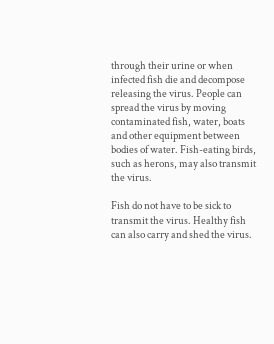through their urine or when infected fish die and decompose releasing the virus. People can spread the virus by moving contaminated fish, water, boats and other equipment between bodies of water. Fish-eating birds, such as herons, may also transmit the virus.

Fish do not have to be sick to transmit the virus. Healthy fish can also carry and shed the virus.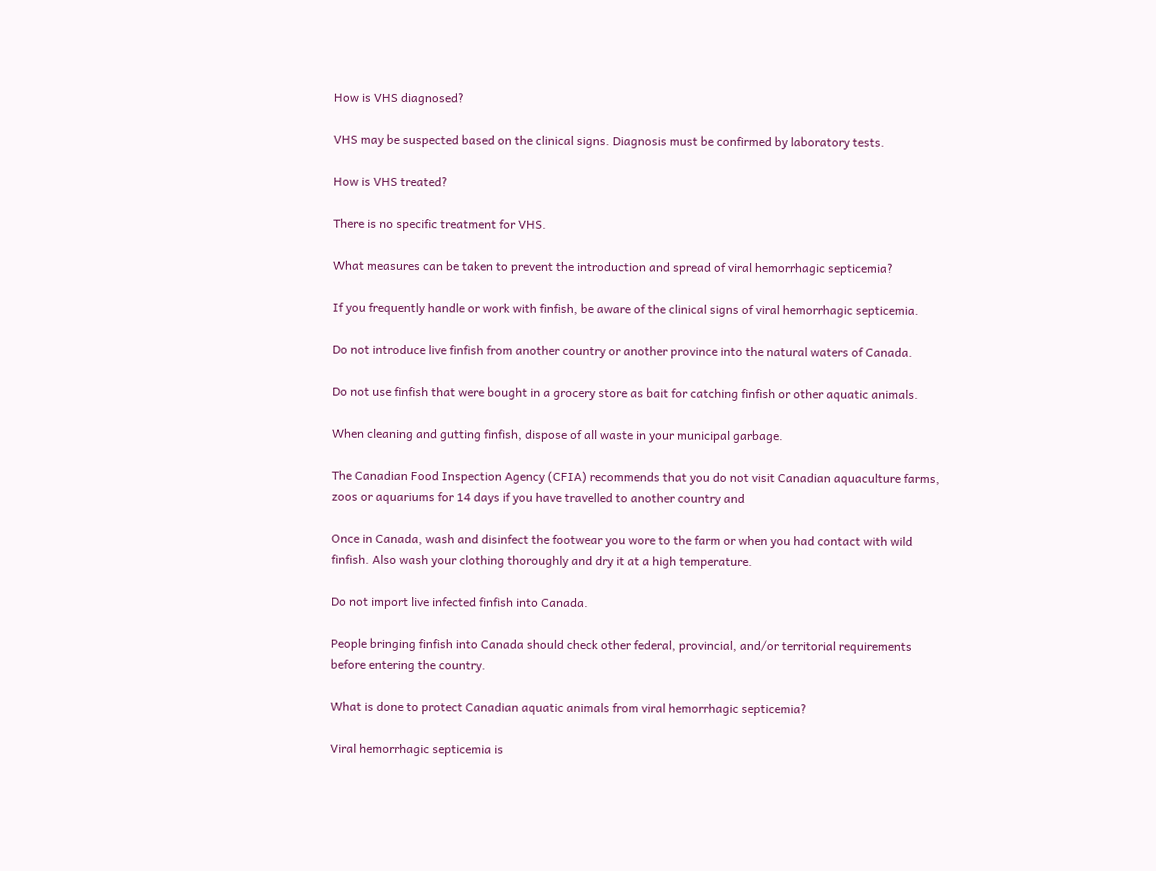How is VHS diagnosed?

VHS may be suspected based on the clinical signs. Diagnosis must be confirmed by laboratory tests.

How is VHS treated?

There is no specific treatment for VHS.

What measures can be taken to prevent the introduction and spread of viral hemorrhagic septicemia?

If you frequently handle or work with finfish, be aware of the clinical signs of viral hemorrhagic septicemia.

Do not introduce live finfish from another country or another province into the natural waters of Canada.

Do not use finfish that were bought in a grocery store as bait for catching finfish or other aquatic animals.

When cleaning and gutting finfish, dispose of all waste in your municipal garbage.

The Canadian Food Inspection Agency (CFIA) recommends that you do not visit Canadian aquaculture farms, zoos or aquariums for 14 days if you have travelled to another country and

Once in Canada, wash and disinfect the footwear you wore to the farm or when you had contact with wild finfish. Also wash your clothing thoroughly and dry it at a high temperature.

Do not import live infected finfish into Canada.

People bringing finfish into Canada should check other federal, provincial, and/or territorial requirements before entering the country.

What is done to protect Canadian aquatic animals from viral hemorrhagic septicemia?

Viral hemorrhagic septicemia is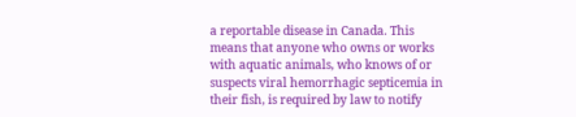a reportable disease in Canada. This means that anyone who owns or works with aquatic animals, who knows of or suspects viral hemorrhagic septicemia in their fish, is required by law to notify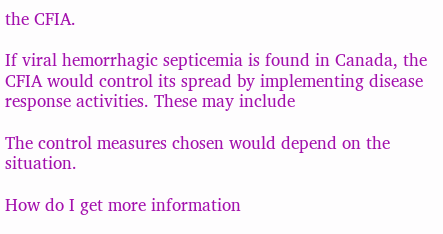the CFIA.

If viral hemorrhagic septicemia is found in Canada, the CFIA would control its spread by implementing disease response activities. These may include

The control measures chosen would depend on the situation.

How do I get more information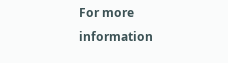For more information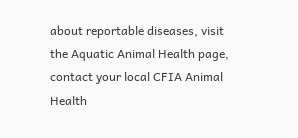about reportable diseases, visit the Aquatic Animal Health page, contact your local CFIA Animal Health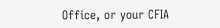Office, or your CFIA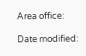Area office:

Date modified: